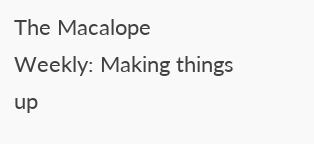The Macalope Weekly: Making things up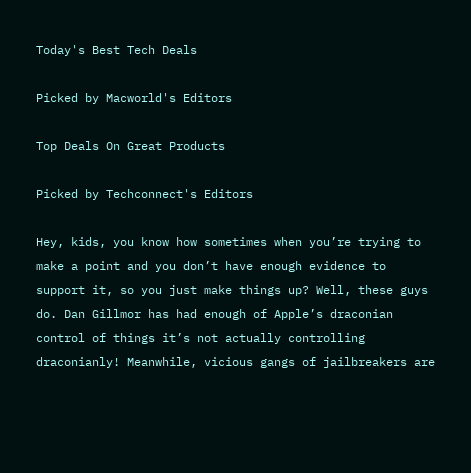Today's Best Tech Deals

Picked by Macworld's Editors

Top Deals On Great Products

Picked by Techconnect's Editors

Hey, kids, you know how sometimes when you’re trying to make a point and you don’t have enough evidence to support it, so you just make things up? Well, these guys do. Dan Gillmor has had enough of Apple’s draconian control of things it’s not actually controlling draconianly! Meanwhile, vicious gangs of jailbreakers are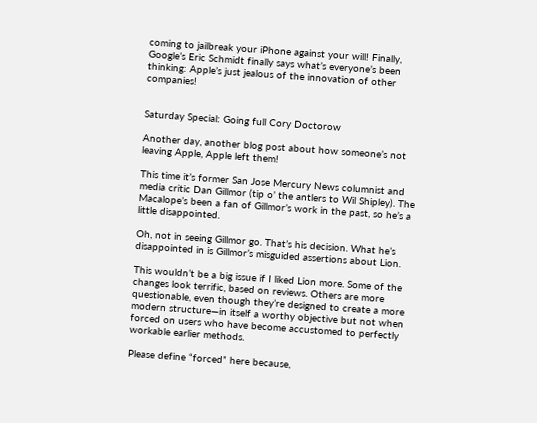coming to jailbreak your iPhone against your will! Finally, Google’s Eric Schmidt finally says what’s everyone’s been thinking: Apple’s just jealous of the innovation of other companies!


Saturday Special: Going full Cory Doctorow

Another day, another blog post about how someone’s not leaving Apple, Apple left them!

This time it’s former San Jose Mercury News columnist and media critic Dan Gillmor (tip o’ the antlers to Wil Shipley). The Macalope’s been a fan of Gillmor’s work in the past, so he’s a little disappointed.

Oh, not in seeing Gillmor go. That’s his decision. What he’s disappointed in is Gillmor’s misguided assertions about Lion.

This wouldn’t be a big issue if I liked Lion more. Some of the changes look terrific, based on reviews. Others are more questionable, even though they’re designed to create a more modern structure—in itself a worthy objective but not when forced on users who have become accustomed to perfectly workable earlier methods.

Please define “forced” here because,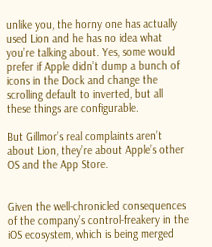unlike you, the horny one has actually used Lion and he has no idea what you’re talking about. Yes, some would prefer if Apple didn’t dump a bunch of icons in the Dock and change the scrolling default to inverted, but all these things are configurable.

But Gillmor’s real complaints aren’t about Lion, they’re about Apple’s other OS and the App Store.


Given the well-chronicled consequences of the company’s control-freakery in the iOS ecosystem, which is being merged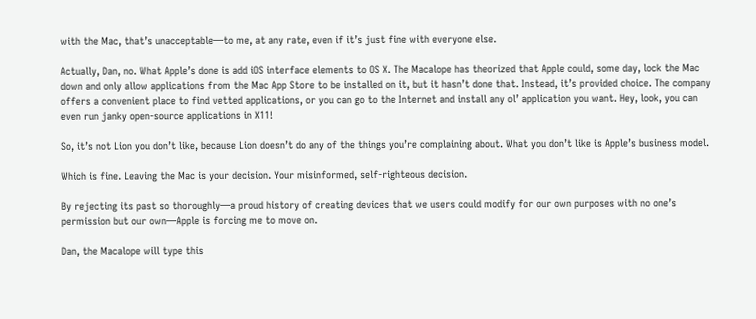with the Mac, that’s unacceptable—to me, at any rate, even if it’s just fine with everyone else.

Actually, Dan, no. What Apple’s done is add iOS interface elements to OS X. The Macalope has theorized that Apple could, some day, lock the Mac down and only allow applications from the Mac App Store to be installed on it, but it hasn’t done that. Instead, it’s provided choice. The company offers a convenient place to find vetted applications, or you can go to the Internet and install any ol’ application you want. Hey, look, you can even run janky open-source applications in X11!

So, it’s not Lion you don’t like, because Lion doesn’t do any of the things you’re complaining about. What you don’t like is Apple’s business model.

Which is fine. Leaving the Mac is your decision. Your misinformed, self-righteous decision.

By rejecting its past so thoroughly—a proud history of creating devices that we users could modify for our own purposes with no one’s permission but our own—Apple is forcing me to move on.

Dan, the Macalope will type this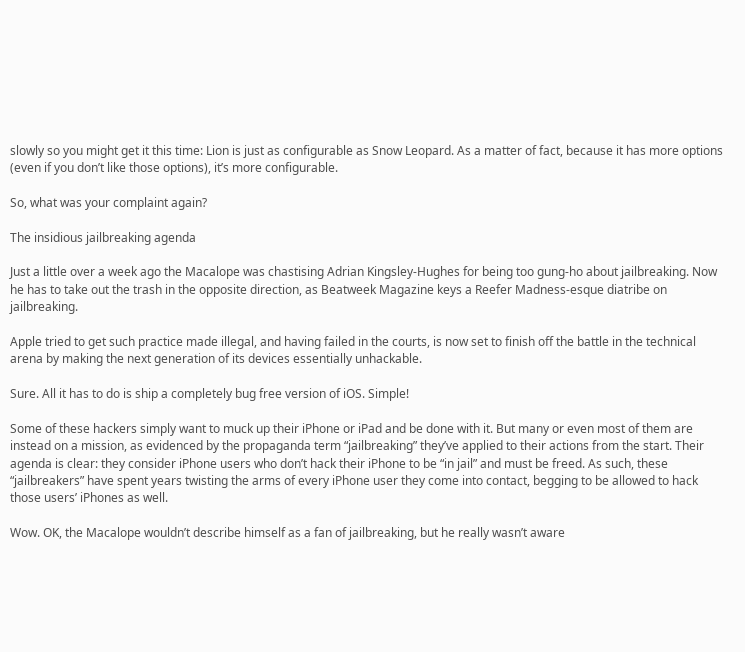slowly so you might get it this time: Lion is just as configurable as Snow Leopard. As a matter of fact, because it has more options (even if you don’t like those options), it’s more configurable.

So, what was your complaint again?

The insidious jailbreaking agenda

Just a little over a week ago the Macalope was chastising Adrian Kingsley-Hughes for being too gung-ho about jailbreaking. Now he has to take out the trash in the opposite direction, as Beatweek Magazine keys a Reefer Madness-esque diatribe on jailbreaking.

Apple tried to get such practice made illegal, and having failed in the courts, is now set to finish off the battle in the technical arena by making the next generation of its devices essentially unhackable.

Sure. All it has to do is ship a completely bug free version of iOS. Simple!

Some of these hackers simply want to muck up their iPhone or iPad and be done with it. But many or even most of them are instead on a mission, as evidenced by the propaganda term “jailbreaking” they’ve applied to their actions from the start. Their agenda is clear: they consider iPhone users who don’t hack their iPhone to be “in jail” and must be freed. As such, these “jailbreakers” have spent years twisting the arms of every iPhone user they come into contact, begging to be allowed to hack those users’ iPhones as well.

Wow. OK, the Macalope wouldn’t describe himself as a fan of jailbreaking, but he really wasn’t aware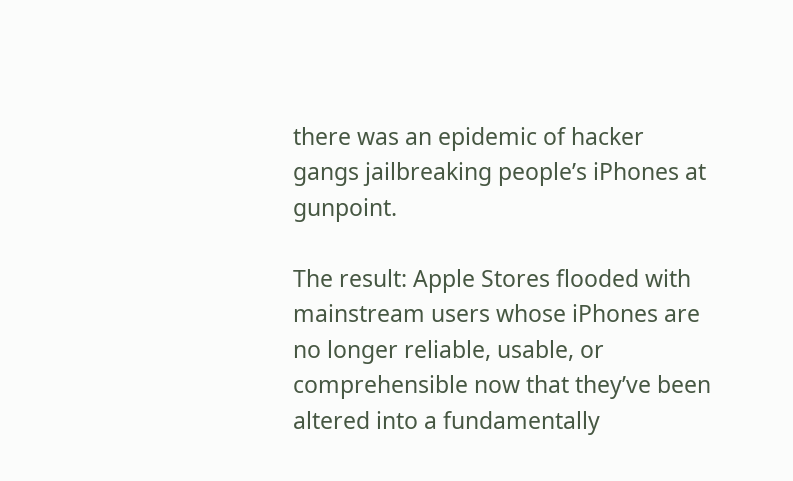there was an epidemic of hacker gangs jailbreaking people’s iPhones at gunpoint.

The result: Apple Stores flooded with mainstream users whose iPhones are no longer reliable, usable, or comprehensible now that they’ve been altered into a fundamentally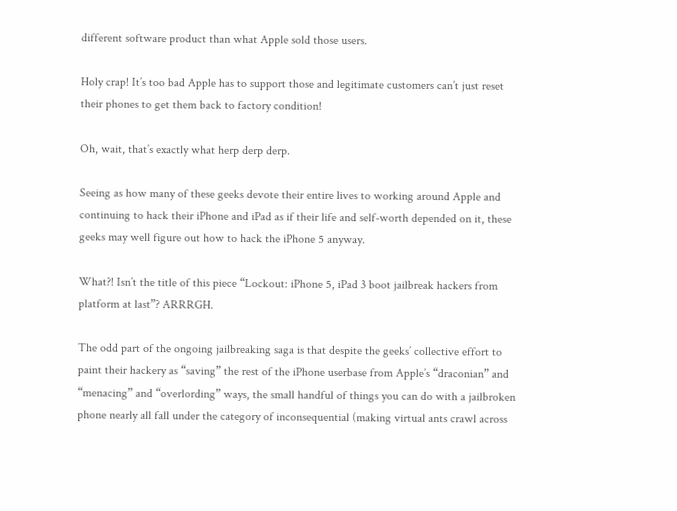different software product than what Apple sold those users.

Holy crap! It’s too bad Apple has to support those and legitimate customers can’t just reset their phones to get them back to factory condition!

Oh, wait, that’s exactly what herp derp derp.

Seeing as how many of these geeks devote their entire lives to working around Apple and continuing to hack their iPhone and iPad as if their life and self-worth depended on it, these geeks may well figure out how to hack the iPhone 5 anyway.

What?! Isn’t the title of this piece “Lockout: iPhone 5, iPad 3 boot jailbreak hackers from platform at last”? ARRRGH.

The odd part of the ongoing jailbreaking saga is that despite the geeks’ collective effort to paint their hackery as “saving” the rest of the iPhone userbase from Apple’s “draconian” and “menacing” and “overlording” ways, the small handful of things you can do with a jailbroken phone nearly all fall under the category of inconsequential (making virtual ants crawl across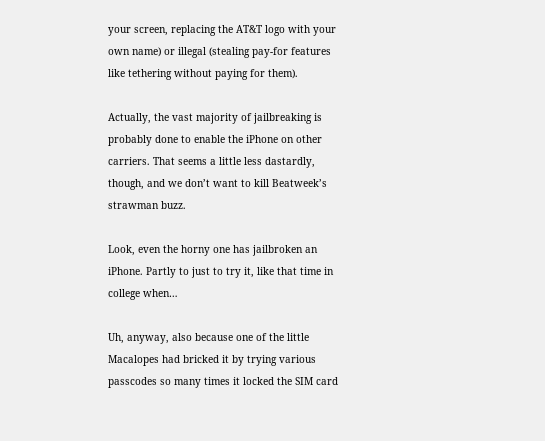your screen, replacing the AT&T logo with your own name) or illegal (stealing pay-for features like tethering without paying for them).

Actually, the vast majority of jailbreaking is probably done to enable the iPhone on other carriers. That seems a little less dastardly, though, and we don’t want to kill Beatweek’s strawman buzz.

Look, even the horny one has jailbroken an iPhone. Partly to just to try it, like that time in college when…

Uh, anyway, also because one of the little Macalopes had bricked it by trying various passcodes so many times it locked the SIM card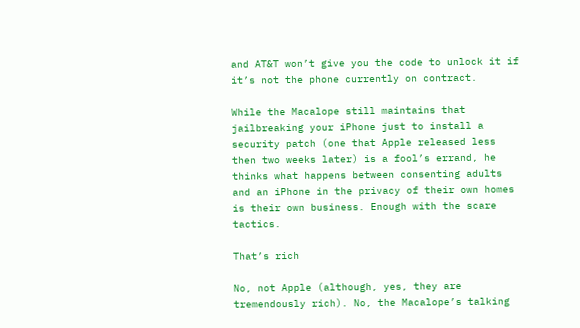and AT&T won’t give you the code to unlock it if it’s not the phone currently on contract.

While the Macalope still maintains that jailbreaking your iPhone just to install a security patch (one that Apple released less then two weeks later) is a fool’s errand, he thinks what happens between consenting adults and an iPhone in the privacy of their own homes is their own business. Enough with the scare tactics.

That’s rich

No, not Apple (although, yes, they are tremendously rich). No, the Macalope’s talking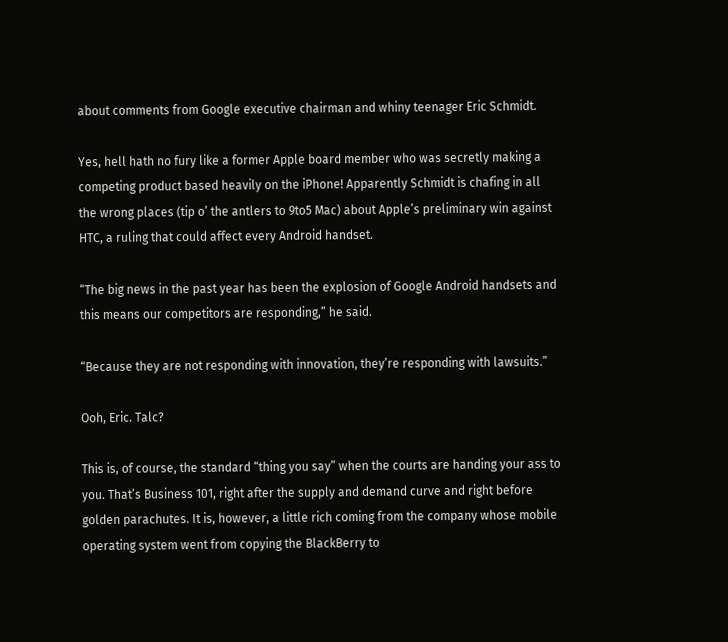about comments from Google executive chairman and whiny teenager Eric Schmidt.

Yes, hell hath no fury like a former Apple board member who was secretly making a competing product based heavily on the iPhone! Apparently Schmidt is chafing in all the wrong places (tip o’ the antlers to 9to5 Mac) about Apple’s preliminary win against HTC, a ruling that could affect every Android handset.

“The big news in the past year has been the explosion of Google Android handsets and this means our competitors are responding,” he said.

“Because they are not responding with innovation, they’re responding with lawsuits.”

Ooh, Eric. Talc?

This is, of course, the standard “thing you say” when the courts are handing your ass to you. That’s Business 101, right after the supply and demand curve and right before golden parachutes. It is, however, a little rich coming from the company whose mobile operating system went from copying the BlackBerry to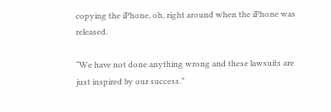copying the iPhone, oh, right around when the iPhone was released.

“We have not done anything wrong and these lawsuits are just inspired by our success.”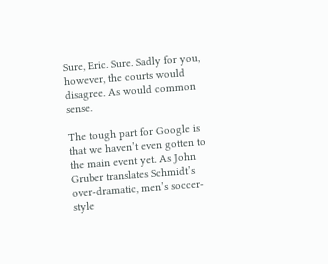Sure, Eric. Sure. Sadly for you, however, the courts would disagree. As would common sense.

The tough part for Google is that we haven’t even gotten to the main event yet. As John Gruber translates Schmidt’s over-dramatic, men’s soccer-style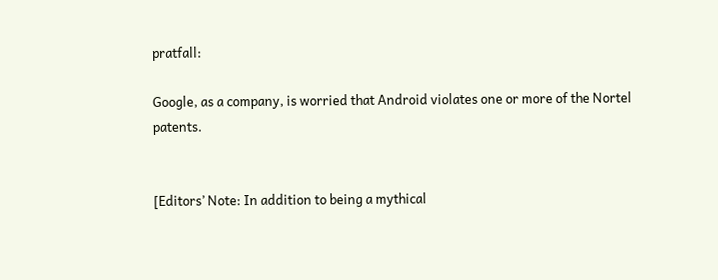pratfall:

Google, as a company, is worried that Android violates one or more of the Nortel patents.


[Editors’ Note: In addition to being a mythical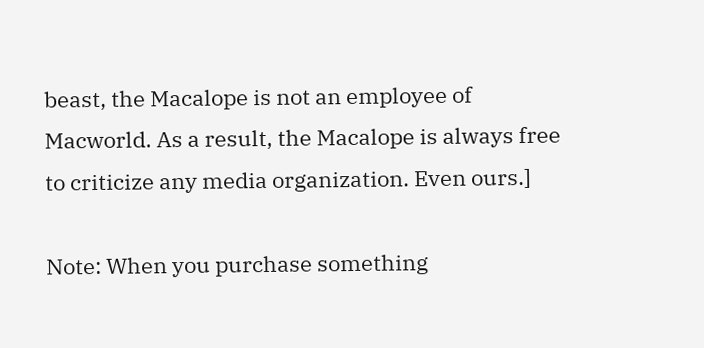beast, the Macalope is not an employee of Macworld. As a result, the Macalope is always free to criticize any media organization. Even ours.]

Note: When you purchase something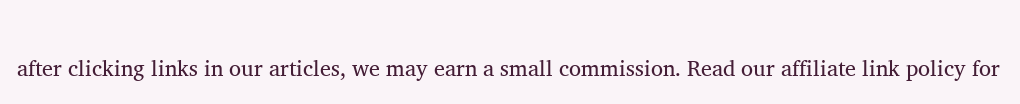after clicking links in our articles, we may earn a small commission. Read our affiliate link policy for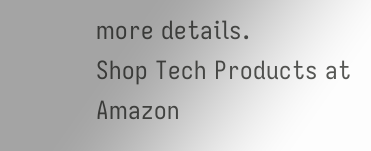more details.
Shop Tech Products at Amazon